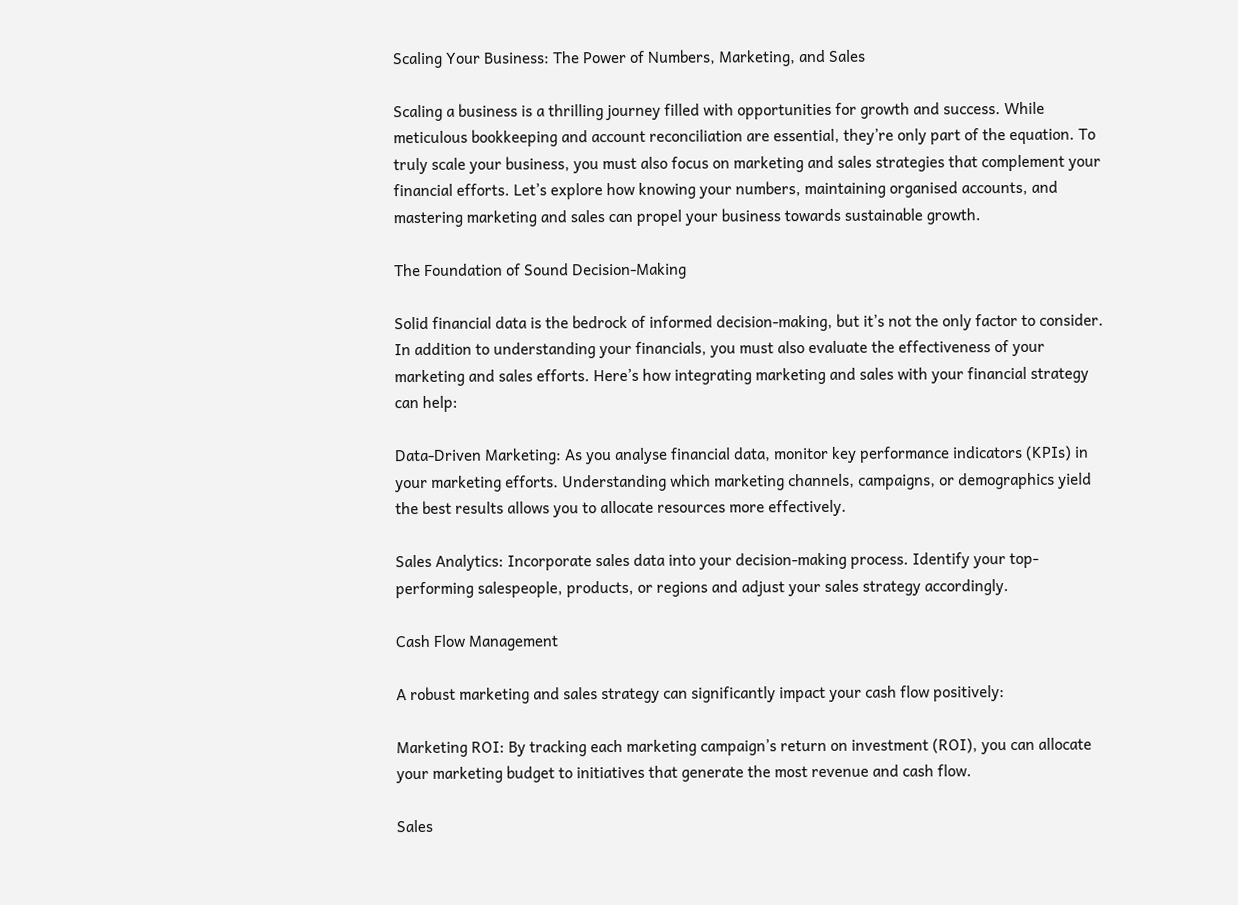Scaling Your Business: The Power of Numbers, Marketing, and Sales

Scaling a business is a thrilling journey filled with opportunities for growth and success. While meticulous bookkeeping and account reconciliation are essential, they’re only part of the equation. To truly scale your business, you must also focus on marketing and sales strategies that complement your financial efforts. Let’s explore how knowing your numbers, maintaining organised accounts, and mastering marketing and sales can propel your business towards sustainable growth.

The Foundation of Sound Decision-Making

Solid financial data is the bedrock of informed decision-making, but it’s not the only factor to consider. In addition to understanding your financials, you must also evaluate the effectiveness of your marketing and sales efforts. Here’s how integrating marketing and sales with your financial strategy can help:

Data-Driven Marketing: As you analyse financial data, monitor key performance indicators (KPIs) in your marketing efforts. Understanding which marketing channels, campaigns, or demographics yield the best results allows you to allocate resources more effectively.

Sales Analytics: Incorporate sales data into your decision-making process. Identify your top-performing salespeople, products, or regions and adjust your sales strategy accordingly.

Cash Flow Management

A robust marketing and sales strategy can significantly impact your cash flow positively:

Marketing ROI: By tracking each marketing campaign’s return on investment (ROI), you can allocate your marketing budget to initiatives that generate the most revenue and cash flow.

Sales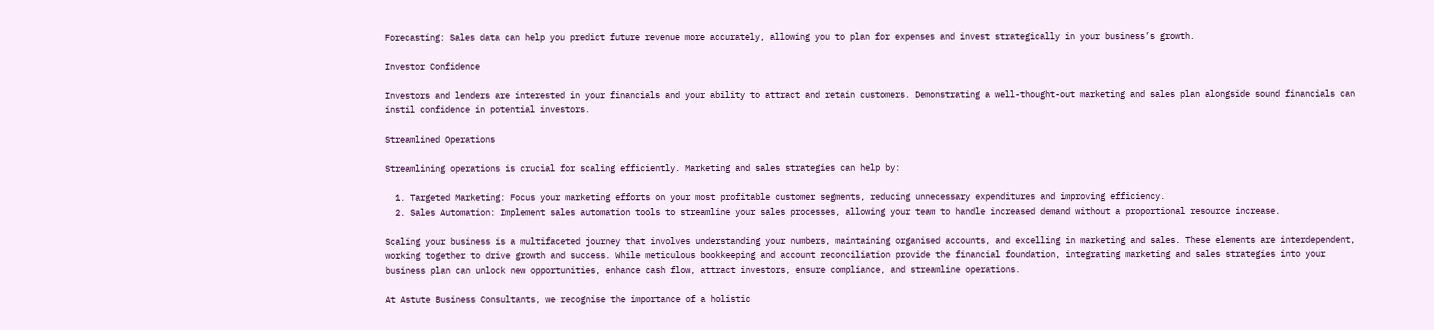Forecasting: Sales data can help you predict future revenue more accurately, allowing you to plan for expenses and invest strategically in your business’s growth.

Investor Confidence

Investors and lenders are interested in your financials and your ability to attract and retain customers. Demonstrating a well-thought-out marketing and sales plan alongside sound financials can instil confidence in potential investors.

Streamlined Operations

Streamlining operations is crucial for scaling efficiently. Marketing and sales strategies can help by:

  1. Targeted Marketing: Focus your marketing efforts on your most profitable customer segments, reducing unnecessary expenditures and improving efficiency.
  2. Sales Automation: Implement sales automation tools to streamline your sales processes, allowing your team to handle increased demand without a proportional resource increase.

Scaling your business is a multifaceted journey that involves understanding your numbers, maintaining organised accounts, and excelling in marketing and sales. These elements are interdependent, working together to drive growth and success. While meticulous bookkeeping and account reconciliation provide the financial foundation, integrating marketing and sales strategies into your business plan can unlock new opportunities, enhance cash flow, attract investors, ensure compliance, and streamline operations.

At Astute Business Consultants, we recognise the importance of a holistic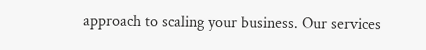approach to scaling your business. Our services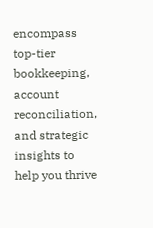encompass top-tier bookkeeping, account reconciliation, and strategic insights to help you thrive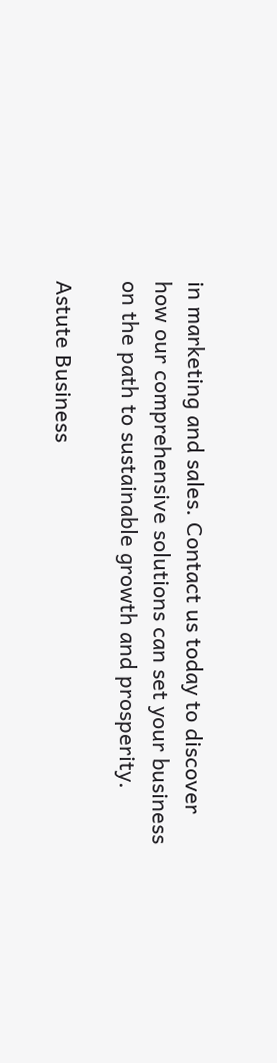in marketing and sales. Contact us today to discover how our comprehensive solutions can set your business on the path to sustainable growth and prosperity.

Astute Business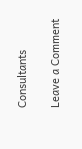Consultants

Leave a Comment